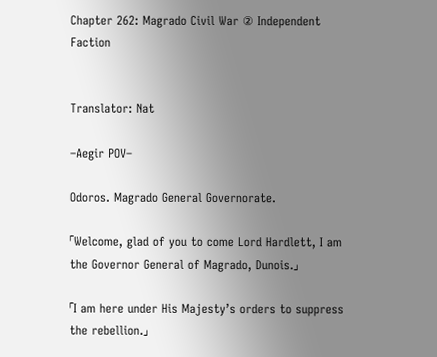Chapter 262: Magrado Civil War ② Independent Faction


Translator: Nat

–Aegir POV–

Odoros. Magrado General Governorate.

「Welcome, glad of you to come Lord Hardlett, I am the Governor General of Magrado, Dunois.」

「I am here under His Majesty’s orders to suppress the rebellion.」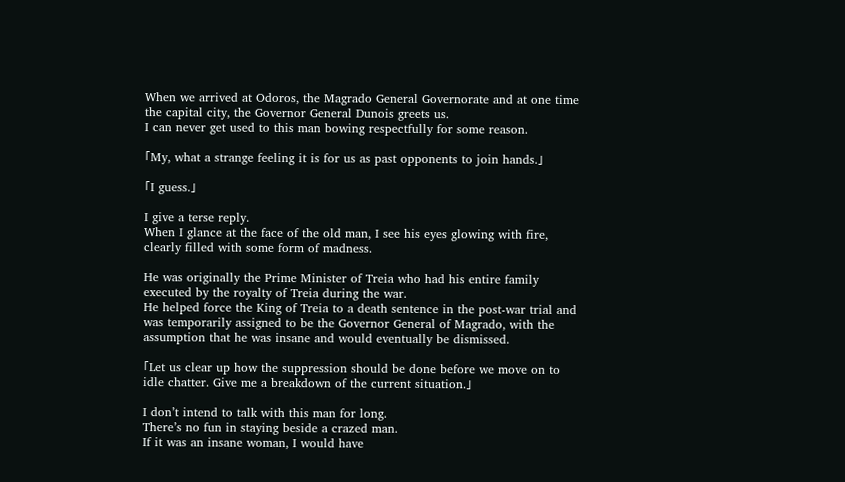When we arrived at Odoros, the Magrado General Governorate and at one time the capital city, the Governor General Dunois greets us.
I can never get used to this man bowing respectfully for some reason.

「My, what a strange feeling it is for us as past opponents to join hands.」

「I guess.」

I give a terse reply.
When I glance at the face of the old man, I see his eyes glowing with fire, clearly filled with some form of madness.

He was originally the Prime Minister of Treia who had his entire family executed by the royalty of Treia during the war.
He helped force the King of Treia to a death sentence in the post-war trial and was temporarily assigned to be the Governor General of Magrado, with the assumption that he was insane and would eventually be dismissed.

「Let us clear up how the suppression should be done before we move on to idle chatter. Give me a breakdown of the current situation.」

I don’t intend to talk with this man for long.
There’s no fun in staying beside a crazed man.
If it was an insane woman, I would have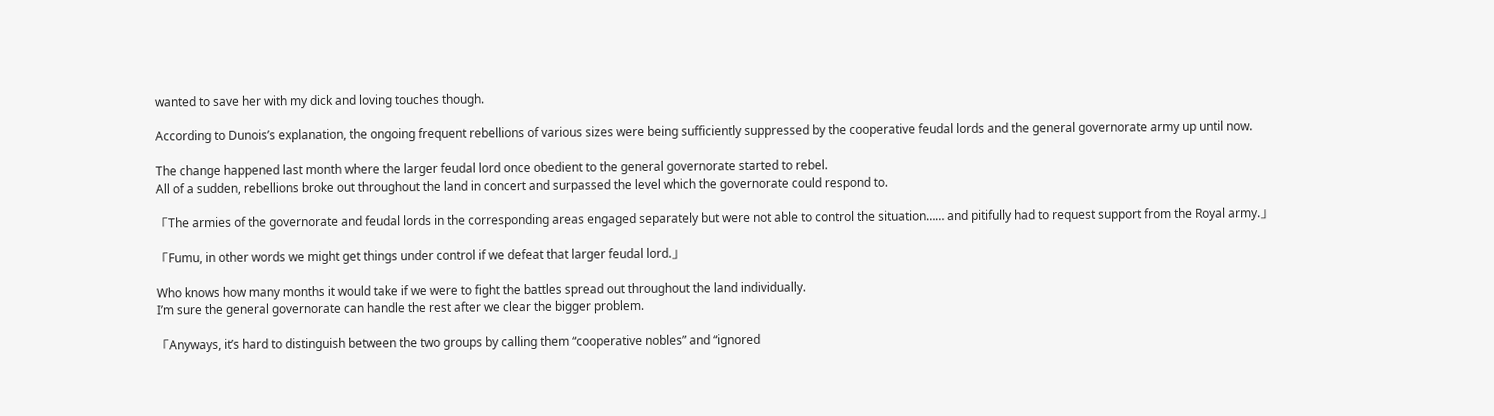wanted to save her with my dick and loving touches though.

According to Dunois’s explanation, the ongoing frequent rebellions of various sizes were being sufficiently suppressed by the cooperative feudal lords and the general governorate army up until now.

The change happened last month where the larger feudal lord once obedient to the general governorate started to rebel.
All of a sudden, rebellions broke out throughout the land in concert and surpassed the level which the governorate could respond to.

「The armies of the governorate and feudal lords in the corresponding areas engaged separately but were not able to control the situation…… and pitifully had to request support from the Royal army.」

「Fumu, in other words we might get things under control if we defeat that larger feudal lord.」

Who knows how many months it would take if we were to fight the battles spread out throughout the land individually.
I’m sure the general governorate can handle the rest after we clear the bigger problem.

「Anyways, it’s hard to distinguish between the two groups by calling them “cooperative nobles” and “ignored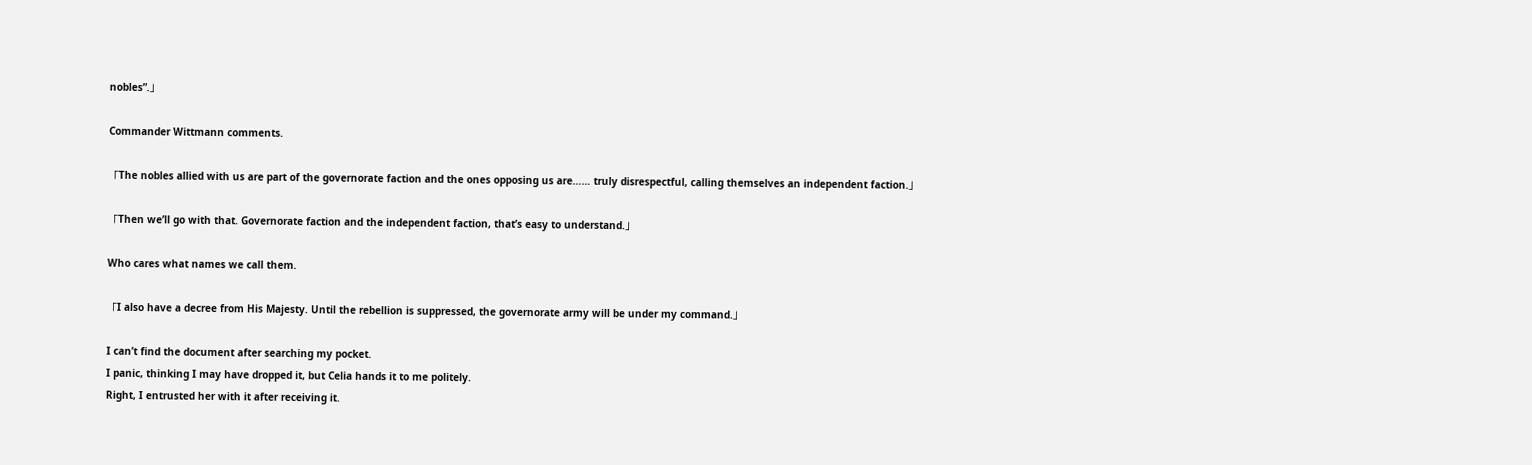nobles”.」

Commander Wittmann comments.

「The nobles allied with us are part of the governorate faction and the ones opposing us are…… truly disrespectful, calling themselves an independent faction.」

「Then we’ll go with that. Governorate faction and the independent faction, that’s easy to understand.」

Who cares what names we call them.

「I also have a decree from His Majesty. Until the rebellion is suppressed, the governorate army will be under my command.」

I can’t find the document after searching my pocket.
I panic, thinking I may have dropped it, but Celia hands it to me politely.
Right, I entrusted her with it after receiving it.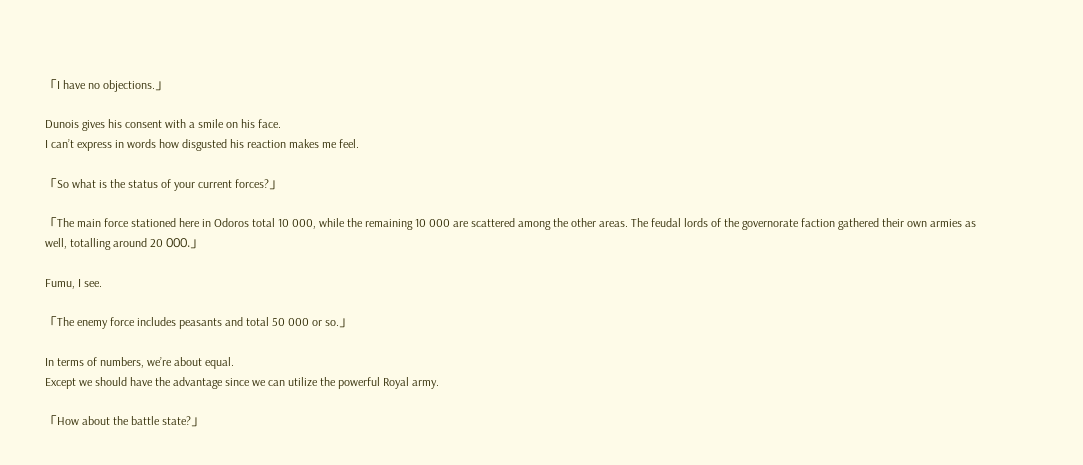「I have no objections.」

Dunois gives his consent with a smile on his face.
I can’t express in words how disgusted his reaction makes me feel.

「So what is the status of your current forces?」

「The main force stationed here in Odoros total 10 000, while the remaining 10 000 are scattered among the other areas. The feudal lords of the governorate faction gathered their own armies as well, totalling around 20 000.」

Fumu, I see.

「The enemy force includes peasants and total 50 000 or so.」

In terms of numbers, we’re about equal.
Except we should have the advantage since we can utilize the powerful Royal army.

「How about the battle state?」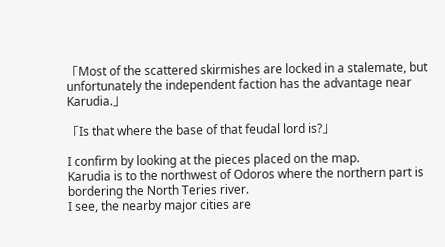「Most of the scattered skirmishes are locked in a stalemate, but unfortunately the independent faction has the advantage near Karudia.」

「Is that where the base of that feudal lord is?」

I confirm by looking at the pieces placed on the map.
Karudia is to the northwest of Odoros where the northern part is bordering the North Teries river.
I see, the nearby major cities are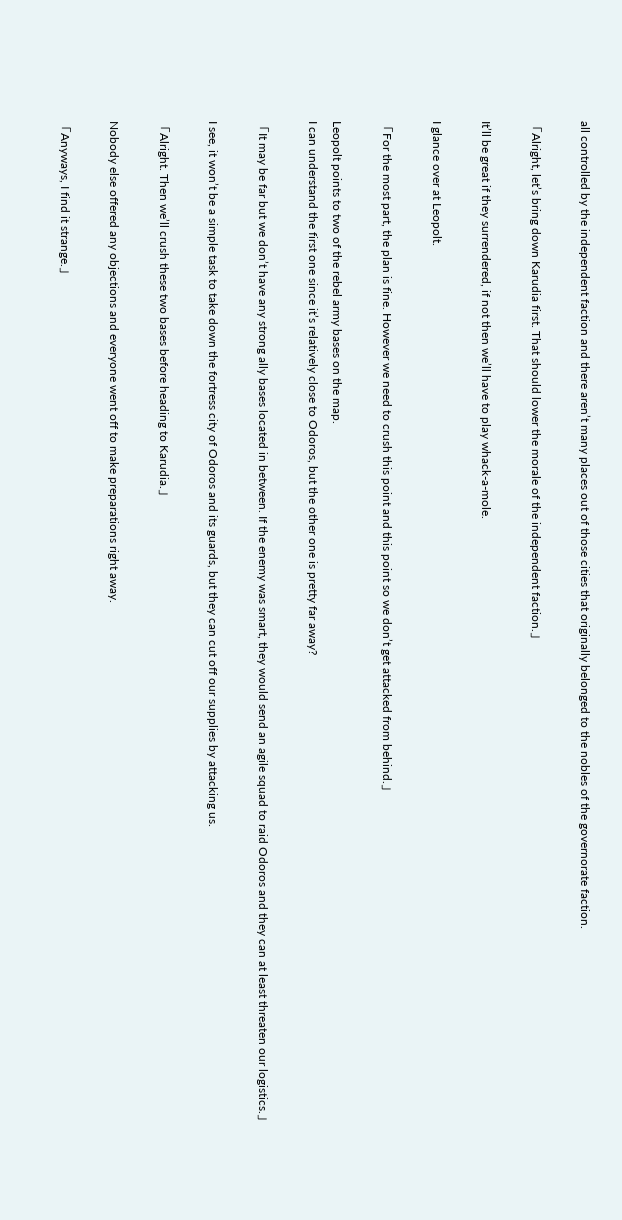all controlled by the independent faction and there aren’t many places out of those cities that originally belonged to the nobles of the governorate faction.

「Alright, let’s bring down Karudia first. That should lower the morale of the independent faction.」

It’ll be great if they surrendered, if not then we’ll have to play whack-a-mole.

I glance over at Leopolt.

「For the most part, the plan is fine. However we need to crush this point and this point so we don’t get attacked from behind.」

Leopolt points to two of the rebel army bases on the map.
I can understand the first one since it’s relatively close to Odoros, but the other one is pretty far away?

「It may be far but we don’t have any strong ally bases located in between. If the enemy was smart, they would send an agile squad to raid Odoros and they can at least threaten our logistics.」

I see, it won’t be a simple task to take down the fortress city of Odoros and its guards, but they can cut off our supplies by attacking us.

「Alright. Then we’ll crush these two bases before heading to Karudia.」

Nobody else offered any objections and everyone went off to make preparations right away.

「Anyways, I find it strange.」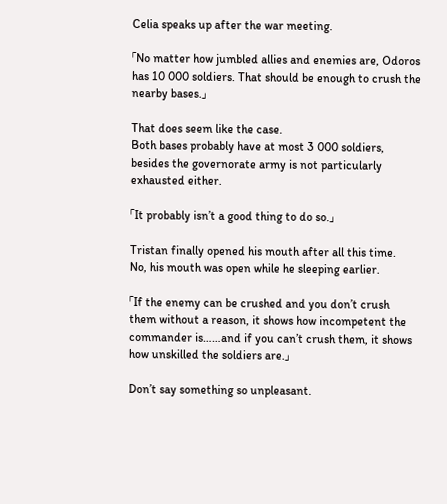Celia speaks up after the war meeting.

「No matter how jumbled allies and enemies are, Odoros has 10 000 soldiers. That should be enough to crush the nearby bases.」

That does seem like the case.
Both bases probably have at most 3 000 soldiers, besides the governorate army is not particularly exhausted either.

「It probably isn’t a good thing to do so.」

Tristan finally opened his mouth after all this time.
No, his mouth was open while he sleeping earlier.

「If the enemy can be crushed and you don’t crush them without a reason, it shows how incompetent the commander is……and if you can’t crush them, it shows how unskilled the soldiers are.」

Don’t say something so unpleasant.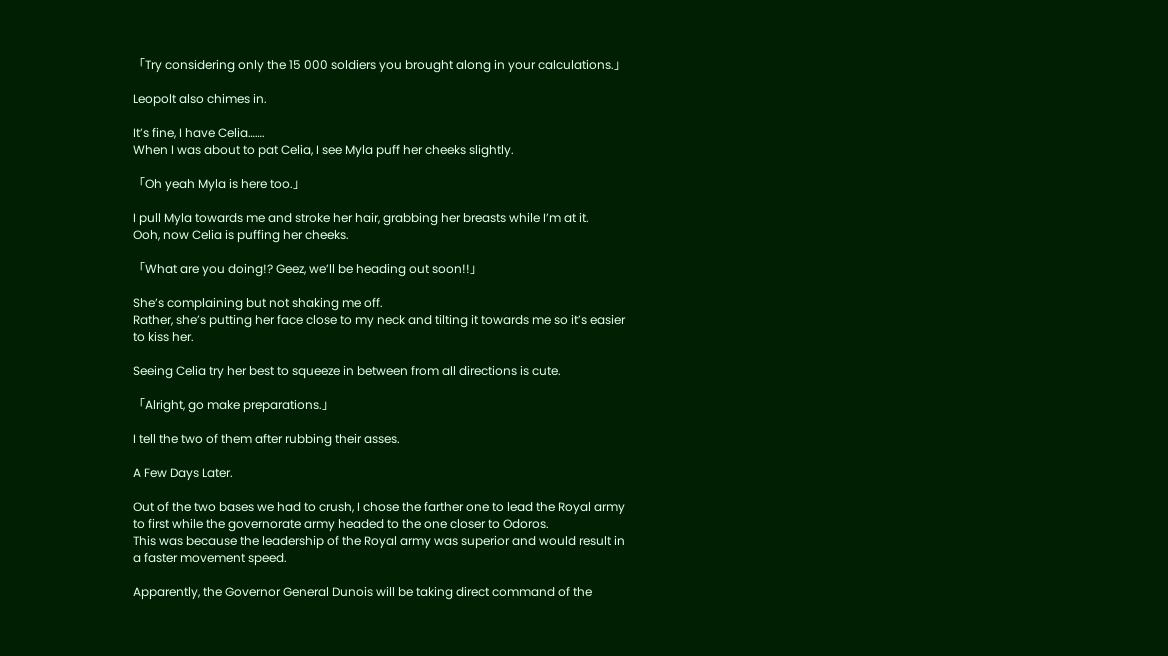「Try considering only the 15 000 soldiers you brought along in your calculations.」

Leopolt also chimes in.

It’s fine, I have Celia…….
When I was about to pat Celia, I see Myla puff her cheeks slightly.

「Oh yeah Myla is here too.」

I pull Myla towards me and stroke her hair, grabbing her breasts while I’m at it.
Ooh, now Celia is puffing her cheeks.

「What are you doing!? Geez, we’ll be heading out soon!!」

She’s complaining but not shaking me off.
Rather, she’s putting her face close to my neck and tilting it towards me so it’s easier to kiss her.

Seeing Celia try her best to squeeze in between from all directions is cute.

「Alright, go make preparations.」

I tell the two of them after rubbing their asses.

A Few Days Later.

Out of the two bases we had to crush, I chose the farther one to lead the Royal army to first while the governorate army headed to the one closer to Odoros.
This was because the leadership of the Royal army was superior and would result in a faster movement speed.

Apparently, the Governor General Dunois will be taking direct command of the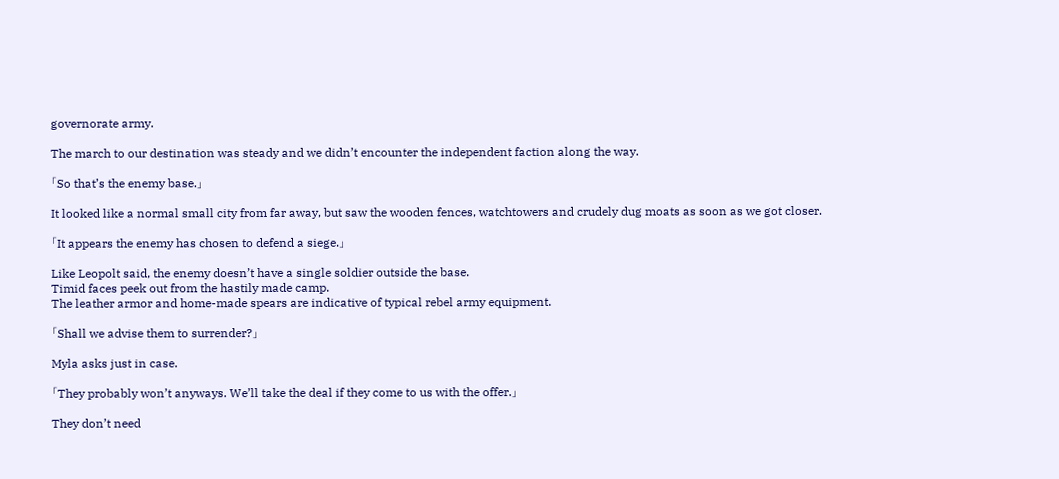governorate army.

The march to our destination was steady and we didn’t encounter the independent faction along the way.

「So that’s the enemy base.」

It looked like a normal small city from far away, but saw the wooden fences, watchtowers and crudely dug moats as soon as we got closer.

「It appears the enemy has chosen to defend a siege.」

Like Leopolt said, the enemy doesn’t have a single soldier outside the base.
Timid faces peek out from the hastily made camp.
The leather armor and home-made spears are indicative of typical rebel army equipment.

「Shall we advise them to surrender?」

Myla asks just in case.

「They probably won’t anyways. We’ll take the deal if they come to us with the offer.」

They don’t need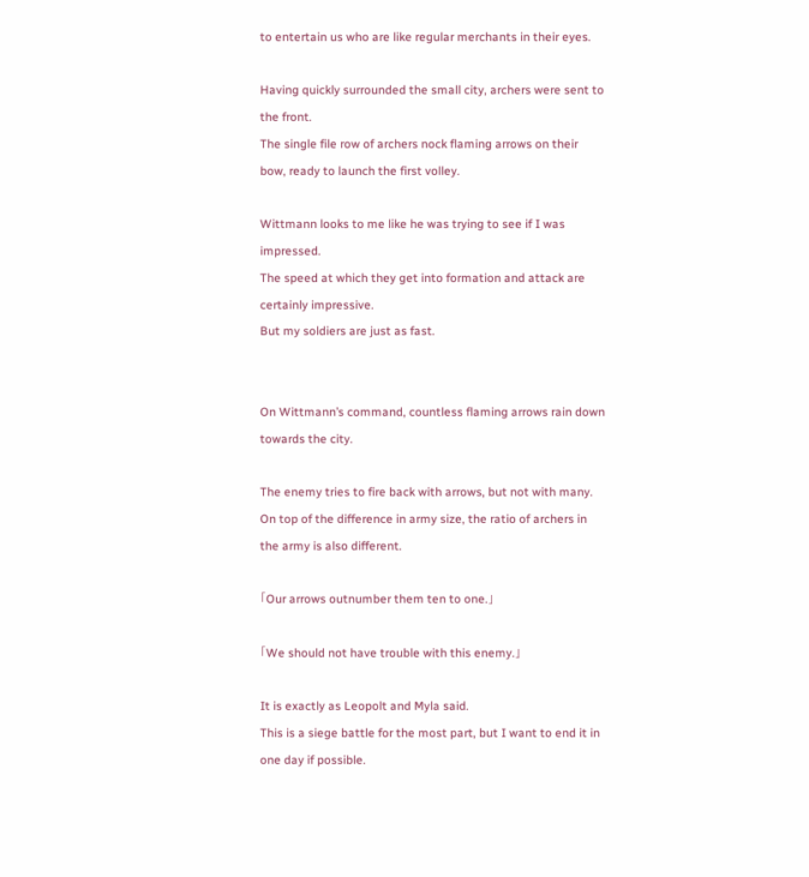to entertain us who are like regular merchants in their eyes.

Having quickly surrounded the small city, archers were sent to the front.
The single file row of archers nock flaming arrows on their bow, ready to launch the first volley.

Wittmann looks to me like he was trying to see if I was impressed.
The speed at which they get into formation and attack are certainly impressive.
But my soldiers are just as fast.


On Wittmann’s command, countless flaming arrows rain down towards the city.

The enemy tries to fire back with arrows, but not with many.
On top of the difference in army size, the ratio of archers in the army is also different.

「Our arrows outnumber them ten to one.」

「We should not have trouble with this enemy.」

It is exactly as Leopolt and Myla said.
This is a siege battle for the most part, but I want to end it in one day if possible.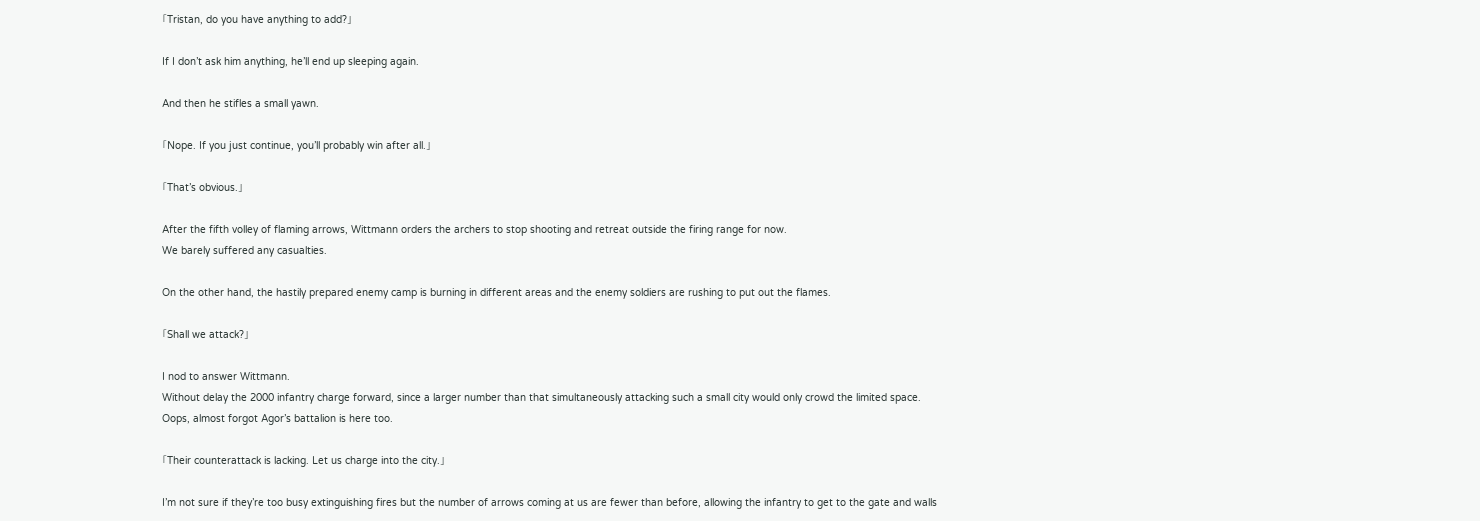「Tristan, do you have anything to add?」

If I don’t ask him anything, he’ll end up sleeping again.

And then he stifles a small yawn.

「Nope. If you just continue, you’ll probably win after all.」

「That’s obvious.」

After the fifth volley of flaming arrows, Wittmann orders the archers to stop shooting and retreat outside the firing range for now.
We barely suffered any casualties.

On the other hand, the hastily prepared enemy camp is burning in different areas and the enemy soldiers are rushing to put out the flames.

「Shall we attack?」

I nod to answer Wittmann.
Without delay the 2000 infantry charge forward, since a larger number than that simultaneously attacking such a small city would only crowd the limited space.
Oops, almost forgot Agor’s battalion is here too.

「Their counterattack is lacking. Let us charge into the city.」

I’m not sure if they’re too busy extinguishing fires but the number of arrows coming at us are fewer than before, allowing the infantry to get to the gate and walls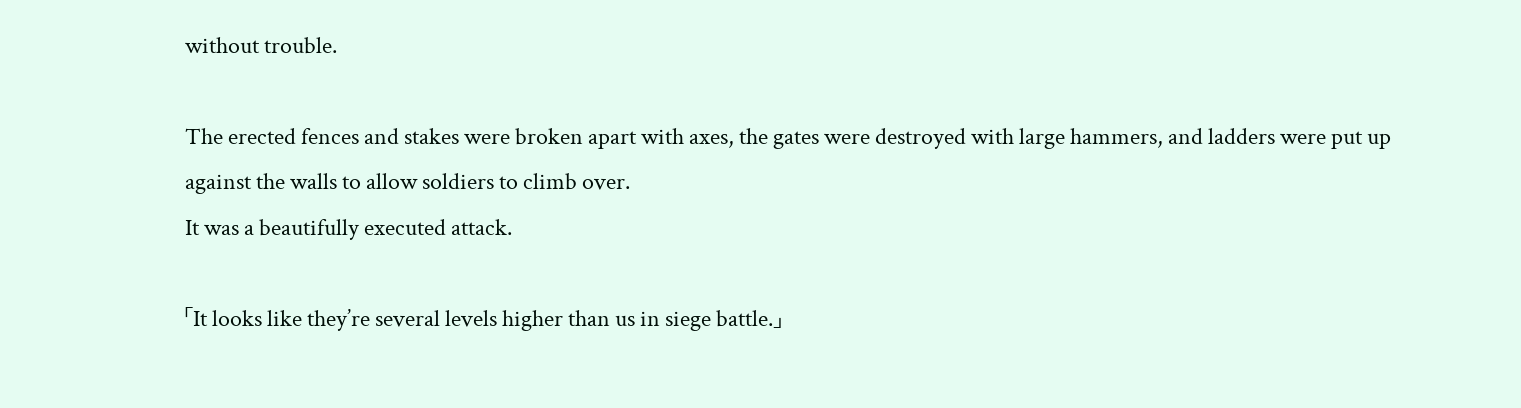without trouble.

The erected fences and stakes were broken apart with axes, the gates were destroyed with large hammers, and ladders were put up against the walls to allow soldiers to climb over.
It was a beautifully executed attack.

「It looks like they’re several levels higher than us in siege battle.」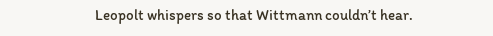Leopolt whispers so that Wittmann couldn’t hear.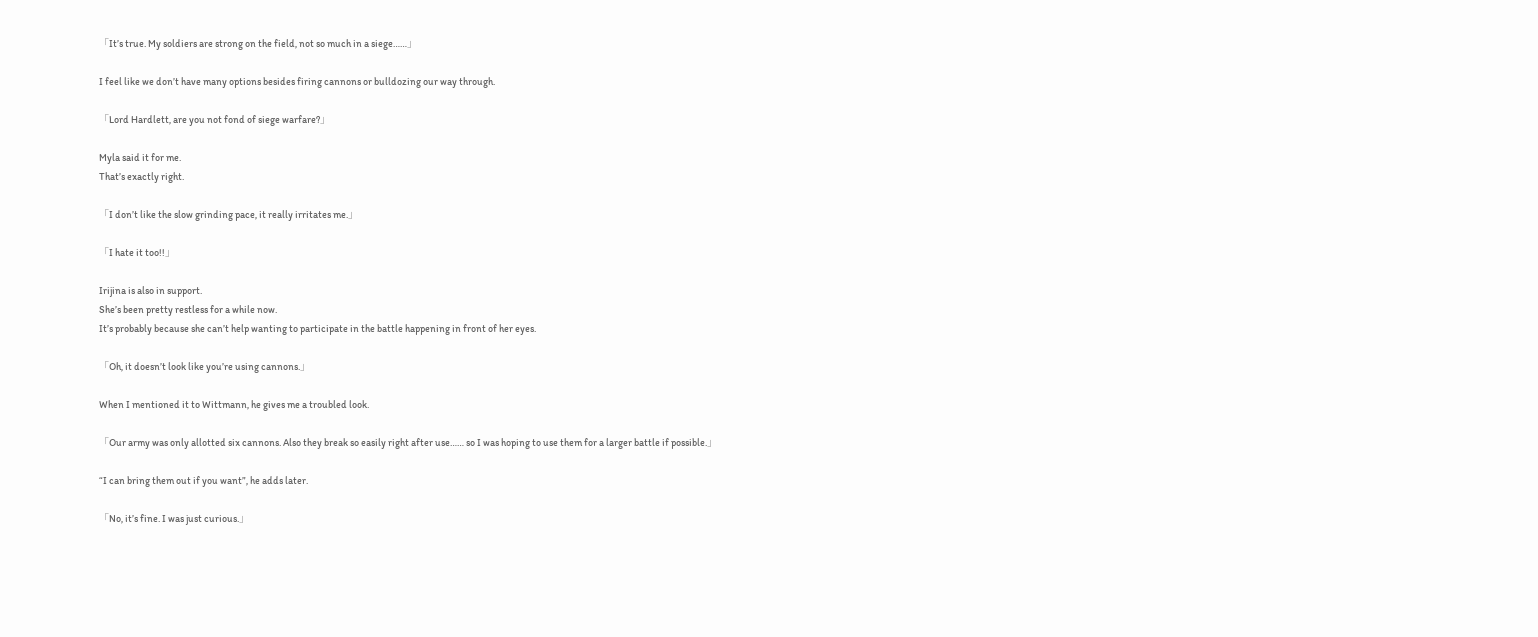「It’s true. My soldiers are strong on the field, not so much in a siege……」

I feel like we don’t have many options besides firing cannons or bulldozing our way through.

「Lord Hardlett, are you not fond of siege warfare?」

Myla said it for me.
That’s exactly right.

「I don’t like the slow grinding pace, it really irritates me.」

「I hate it too!!」

Irijina is also in support.
She’s been pretty restless for a while now.
It’s probably because she can’t help wanting to participate in the battle happening in front of her eyes.

「Oh, it doesn’t look like you’re using cannons.」

When I mentioned it to Wittmann, he gives me a troubled look.

「Our army was only allotted six cannons. Also they break so easily right after use…… so I was hoping to use them for a larger battle if possible.」

“I can bring them out if you want”, he adds later.

「No, it’s fine. I was just curious.」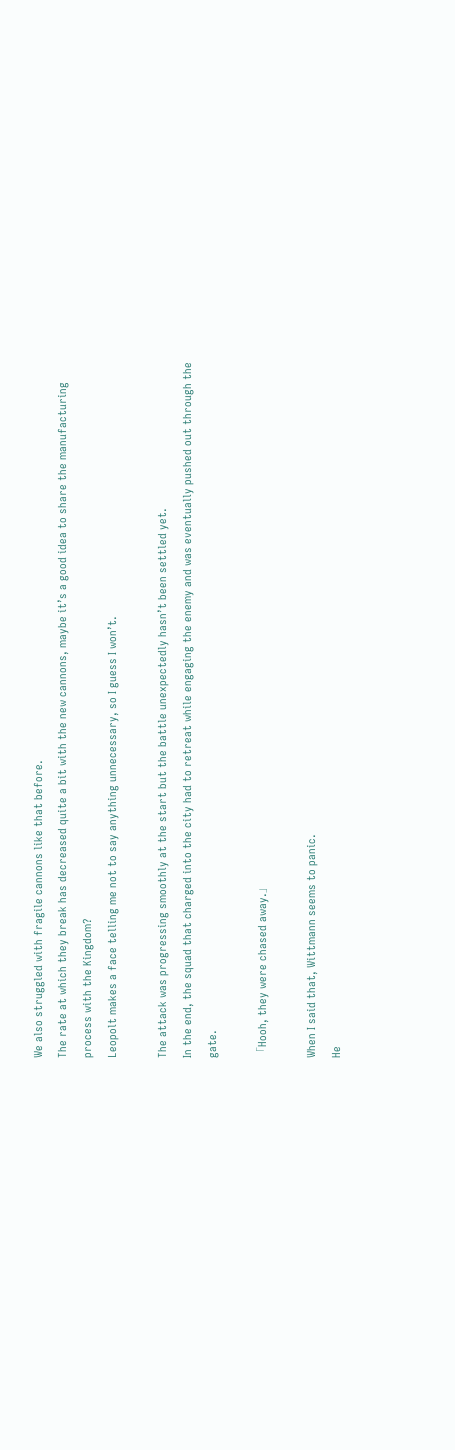We also struggled with fragile cannons like that before.
The rate at which they break has decreased quite a bit with the new cannons, maybe it’s a good idea to share the manufacturing process with the Kingdom?
Leopolt makes a face telling me not to say anything unnecessary, so I guess I won’t.

The attack was progressing smoothly at the start but the battle unexpectedly hasn’t been settled yet.
In the end, the squad that charged into the city had to retreat while engaging the enemy and was eventually pushed out through the gate.

「Hooh, they were chased away.」

When I said that, Wittmann seems to panic.
He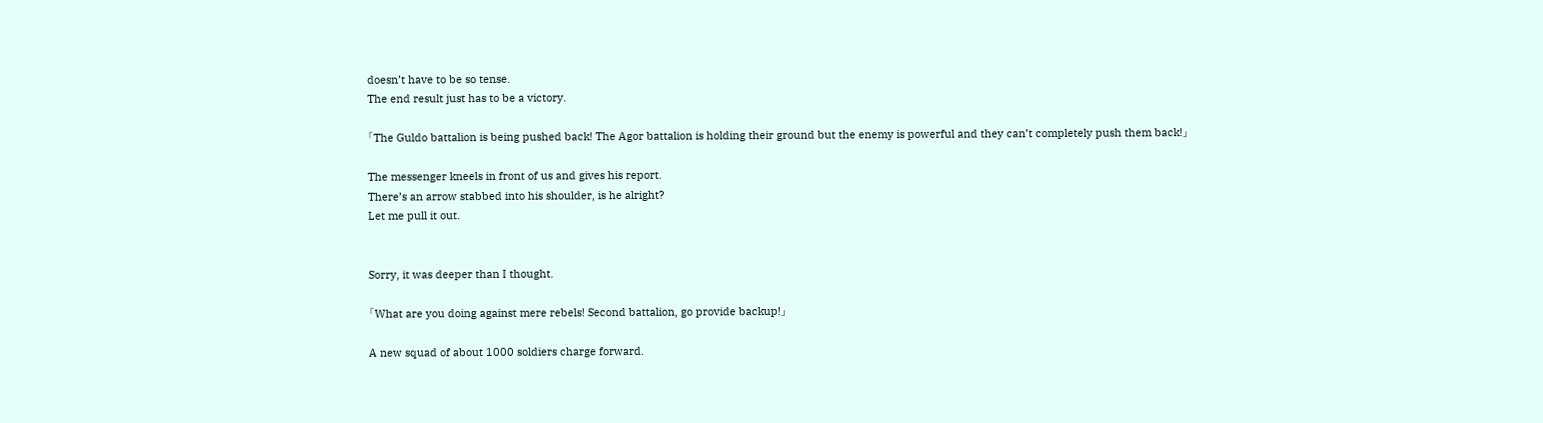doesn’t have to be so tense.
The end result just has to be a victory.

「The Guldo battalion is being pushed back! The Agor battalion is holding their ground but the enemy is powerful and they can’t completely push them back!」

The messenger kneels in front of us and gives his report.
There’s an arrow stabbed into his shoulder, is he alright?
Let me pull it out.


Sorry, it was deeper than I thought.

「What are you doing against mere rebels! Second battalion, go provide backup!」

A new squad of about 1000 soldiers charge forward.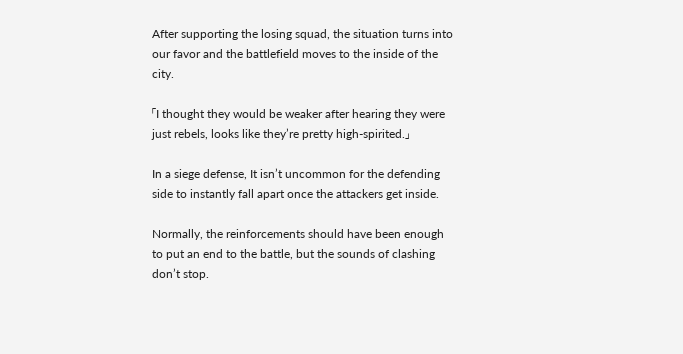After supporting the losing squad, the situation turns into our favor and the battlefield moves to the inside of the city.

「I thought they would be weaker after hearing they were just rebels, looks like they’re pretty high-spirited.」

In a siege defense, It isn’t uncommon for the defending side to instantly fall apart once the attackers get inside.

Normally, the reinforcements should have been enough to put an end to the battle, but the sounds of clashing don’t stop.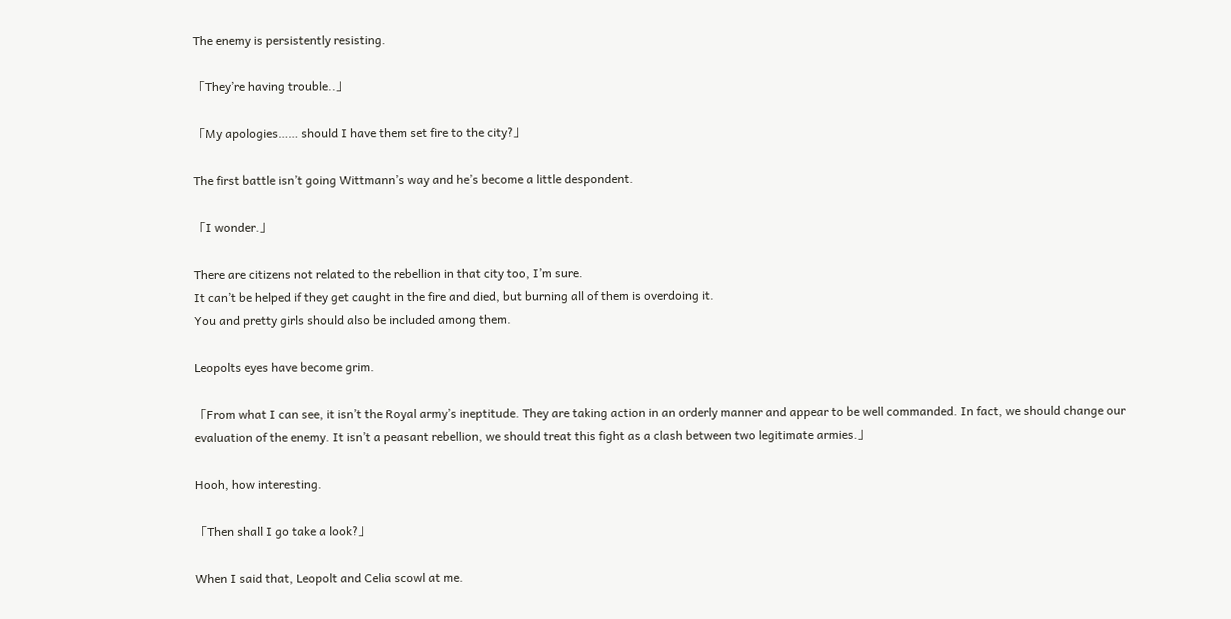The enemy is persistently resisting.

「They’re having trouble..」

「My apologies…… should I have them set fire to the city?」

The first battle isn’t going Wittmann’s way and he’s become a little despondent.

「I wonder.」

There are citizens not related to the rebellion in that city too, I’m sure.
It can’t be helped if they get caught in the fire and died, but burning all of them is overdoing it.
You and pretty girls should also be included among them.

Leopolts eyes have become grim.

「From what I can see, it isn’t the Royal army’s ineptitude. They are taking action in an orderly manner and appear to be well commanded. In fact, we should change our evaluation of the enemy. It isn’t a peasant rebellion, we should treat this fight as a clash between two legitimate armies.」

Hooh, how interesting.

「Then shall I go take a look?」

When I said that, Leopolt and Celia scowl at me.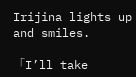Irijina lights up and smiles.

「I’ll take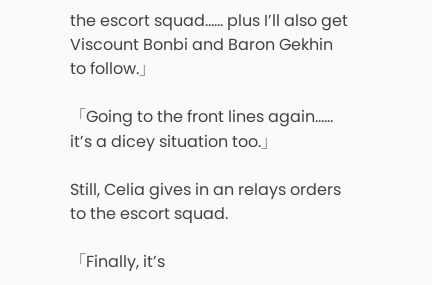the escort squad…… plus I’ll also get Viscount Bonbi and Baron Gekhin to follow.」

「Going to the front lines again…… it’s a dicey situation too.」

Still, Celia gives in an relays orders to the escort squad.

「Finally, it’s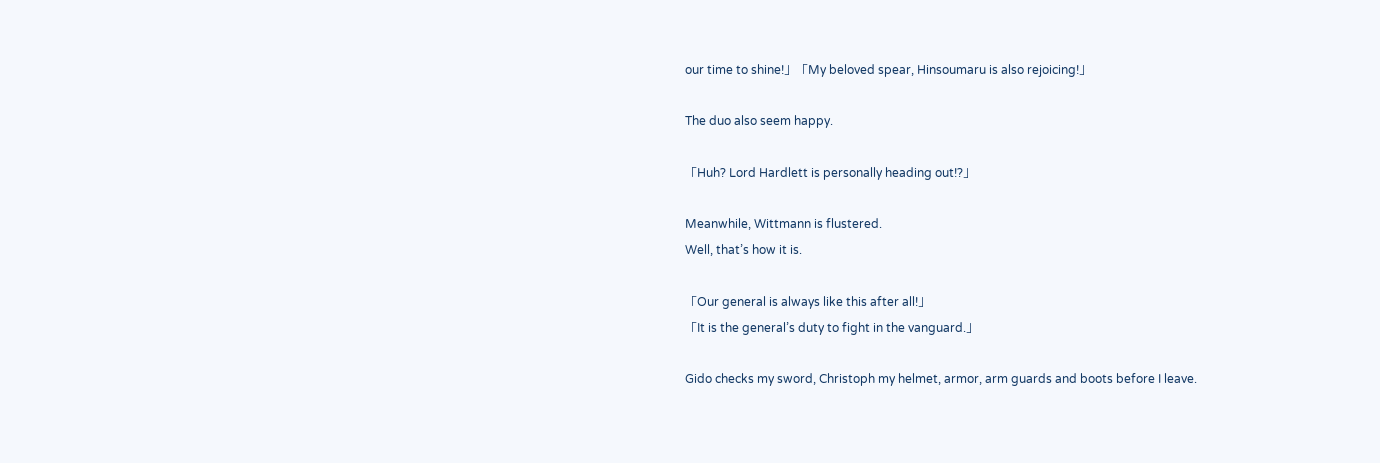our time to shine!」「My beloved spear, Hinsoumaru is also rejoicing!」

The duo also seem happy.

「Huh? Lord Hardlett is personally heading out!?」

Meanwhile, Wittmann is flustered.
Well, that’s how it is.

「Our general is always like this after all!」
「It is the general’s duty to fight in the vanguard.」

Gido checks my sword, Christoph my helmet, armor, arm guards and boots before I leave.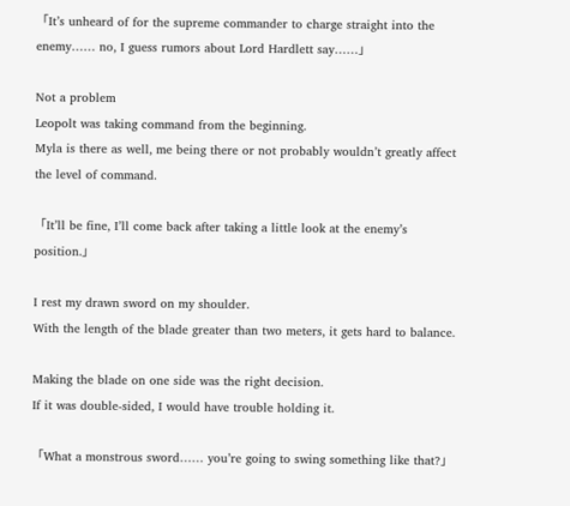「It’s unheard of for the supreme commander to charge straight into the enemy…… no, I guess rumors about Lord Hardlett say……」

Not a problem
Leopolt was taking command from the beginning.
Myla is there as well, me being there or not probably wouldn’t greatly affect the level of command.

「It’ll be fine, I’ll come back after taking a little look at the enemy’s position.」

I rest my drawn sword on my shoulder.
With the length of the blade greater than two meters, it gets hard to balance.

Making the blade on one side was the right decision.
If it was double-sided, I would have trouble holding it.

「What a monstrous sword…… you’re going to swing something like that?」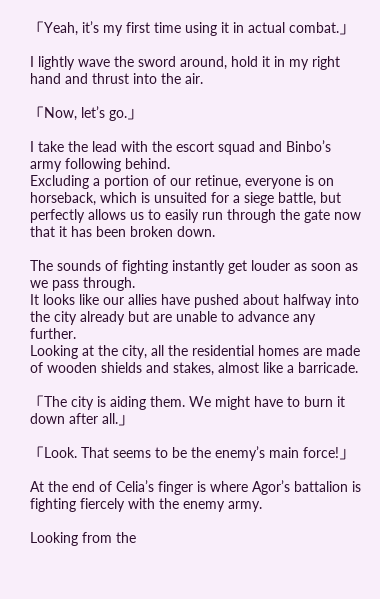「Yeah, it’s my first time using it in actual combat.」

I lightly wave the sword around, hold it in my right hand and thrust into the air.

「Now, let’s go.」

I take the lead with the escort squad and Binbo’s army following behind.
Excluding a portion of our retinue, everyone is on horseback, which is unsuited for a siege battle, but perfectly allows us to easily run through the gate now that it has been broken down.

The sounds of fighting instantly get louder as soon as we pass through.
It looks like our allies have pushed about halfway into the city already but are unable to advance any further.
Looking at the city, all the residential homes are made of wooden shields and stakes, almost like a barricade.

「The city is aiding them. We might have to burn it down after all.」

「Look. That seems to be the enemy’s main force!」

At the end of Celia’s finger is where Agor’s battalion is fighting fiercely with the enemy army.

Looking from the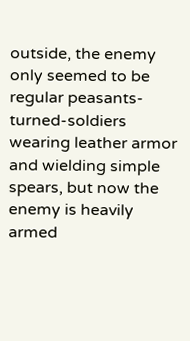outside, the enemy only seemed to be regular peasants-turned-soldiers wearing leather armor and wielding simple spears, but now the enemy is heavily armed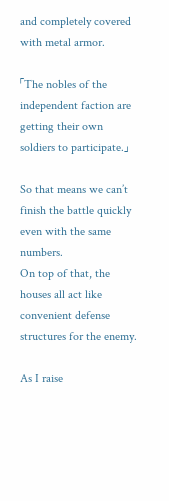and completely covered with metal armor.

「The nobles of the independent faction are getting their own soldiers to participate.」

So that means we can’t finish the battle quickly even with the same numbers.
On top of that, the houses all act like convenient defense structures for the enemy.

As I raise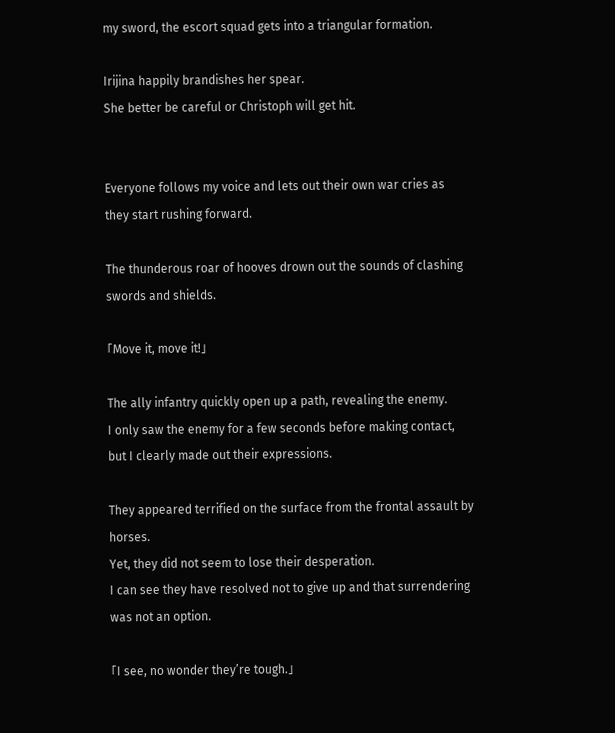my sword, the escort squad gets into a triangular formation.

Irijina happily brandishes her spear.
She better be careful or Christoph will get hit.


Everyone follows my voice and lets out their own war cries as they start rushing forward.

The thunderous roar of hooves drown out the sounds of clashing swords and shields.

「Move it, move it!」

The ally infantry quickly open up a path, revealing the enemy.
I only saw the enemy for a few seconds before making contact, but I clearly made out their expressions.

They appeared terrified on the surface from the frontal assault by horses.
Yet, they did not seem to lose their desperation.
I can see they have resolved not to give up and that surrendering was not an option.

「I see, no wonder they’re tough.」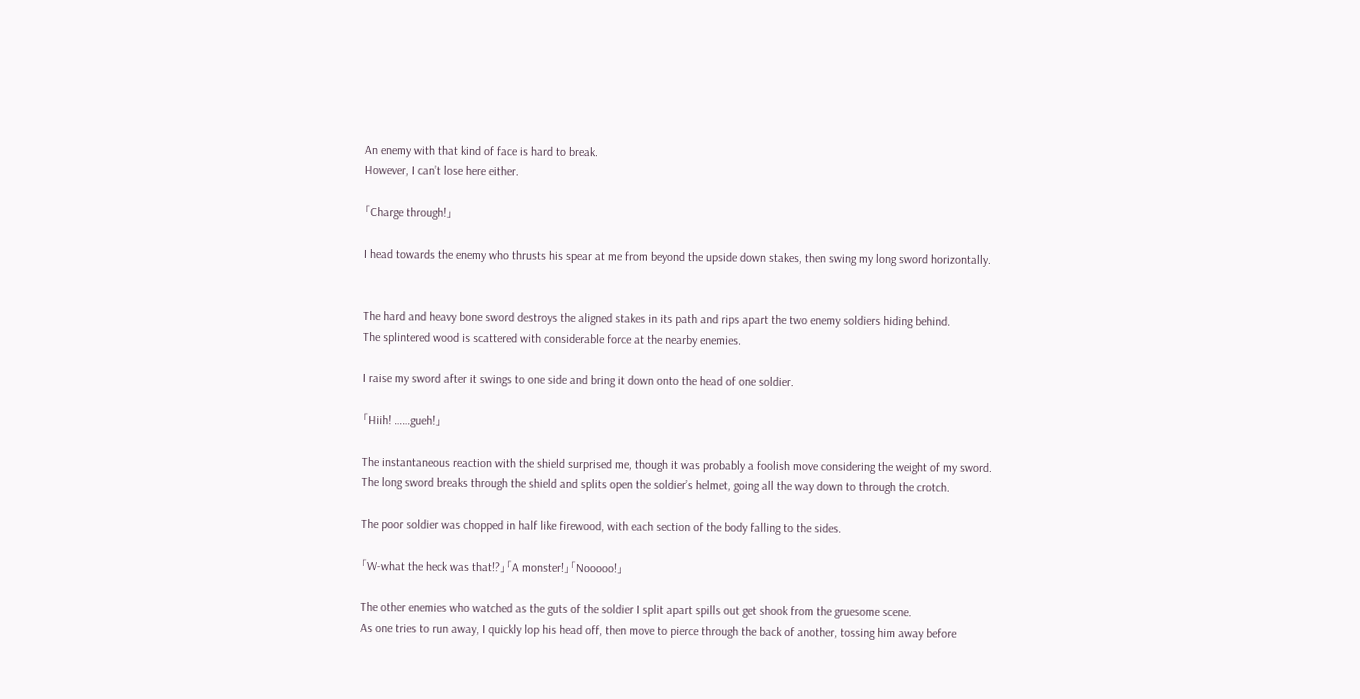An enemy with that kind of face is hard to break.
However, I can’t lose here either.

「Charge through!」

I head towards the enemy who thrusts his spear at me from beyond the upside down stakes, then swing my long sword horizontally.


The hard and heavy bone sword destroys the aligned stakes in its path and rips apart the two enemy soldiers hiding behind.
The splintered wood is scattered with considerable force at the nearby enemies.

I raise my sword after it swings to one side and bring it down onto the head of one soldier.

「Hiih! ……gueh!」

The instantaneous reaction with the shield surprised me, though it was probably a foolish move considering the weight of my sword.
The long sword breaks through the shield and splits open the soldier’s helmet, going all the way down to through the crotch.

The poor soldier was chopped in half like firewood, with each section of the body falling to the sides.

「W-what the heck was that!?」「A monster!」「Nooooo!」

The other enemies who watched as the guts of the soldier I split apart spills out get shook from the gruesome scene.
As one tries to run away, I quickly lop his head off, then move to pierce through the back of another, tossing him away before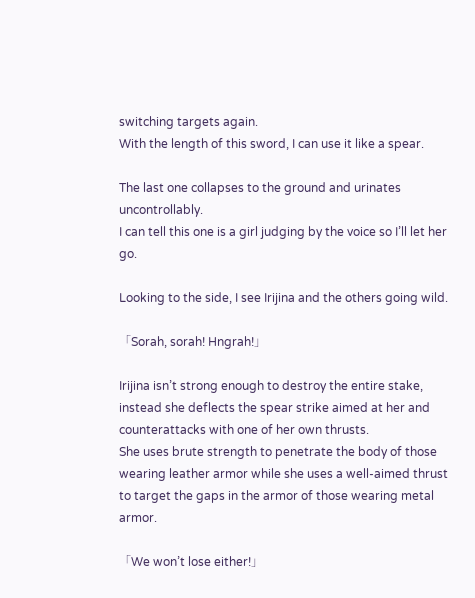switching targets again.
With the length of this sword, I can use it like a spear.

The last one collapses to the ground and urinates uncontrollably.
I can tell this one is a girl judging by the voice so I’ll let her go.

Looking to the side, I see Irijina and the others going wild.

「Sorah, sorah! Hngrah!」

Irijina isn’t strong enough to destroy the entire stake, instead she deflects the spear strike aimed at her and counterattacks with one of her own thrusts.
She uses brute strength to penetrate the body of those wearing leather armor while she uses a well-aimed thrust to target the gaps in the armor of those wearing metal armor.

「We won’t lose either!」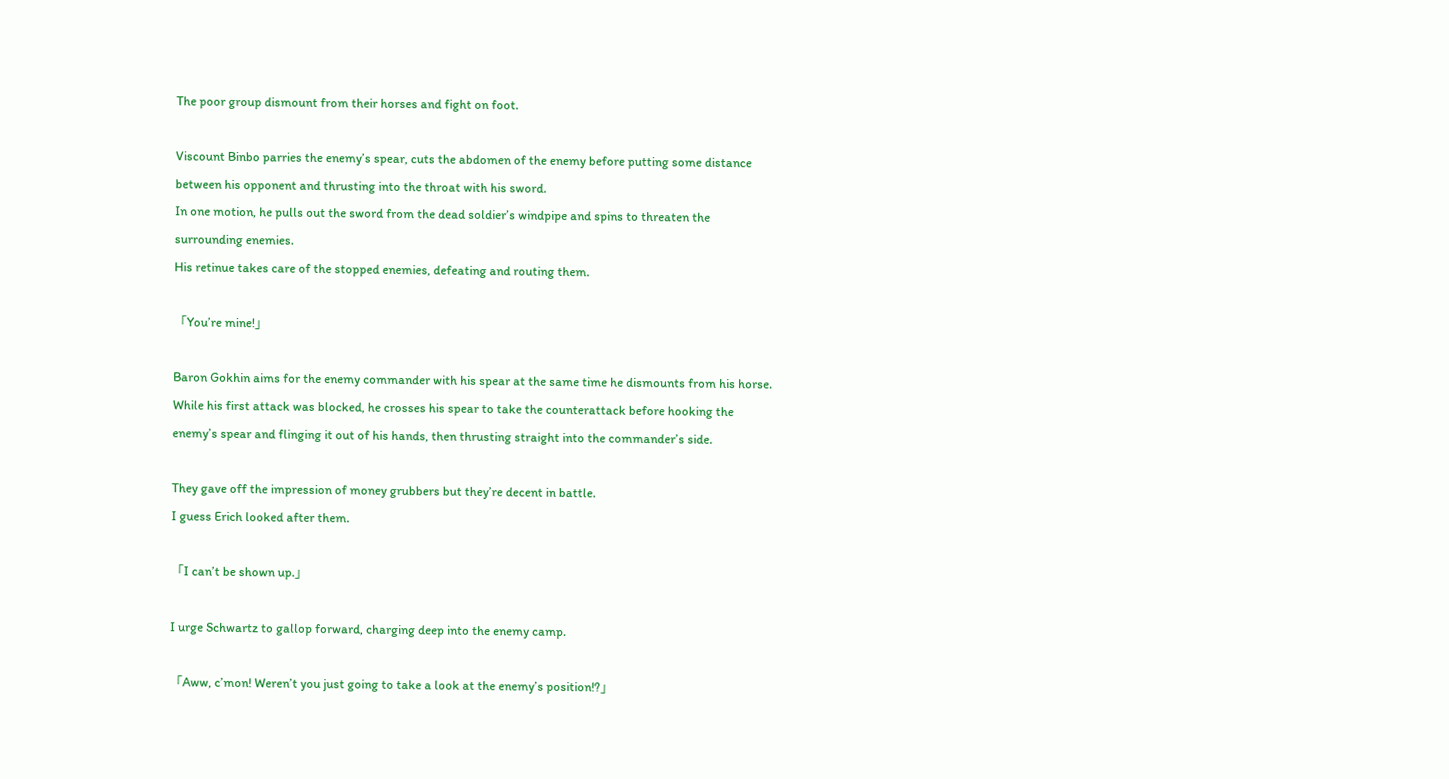The poor group dismount from their horses and fight on foot.

Viscount Binbo parries the enemy’s spear, cuts the abdomen of the enemy before putting some distance between his opponent and thrusting into the throat with his sword.
In one motion, he pulls out the sword from the dead soldier’s windpipe and spins to threaten the surrounding enemies.
His retinue takes care of the stopped enemies, defeating and routing them.

「You’re mine!」

Baron Gokhin aims for the enemy commander with his spear at the same time he dismounts from his horse.
While his first attack was blocked, he crosses his spear to take the counterattack before hooking the enemy’s spear and flinging it out of his hands, then thrusting straight into the commander’s side.

They gave off the impression of money grubbers but they’re decent in battle.
I guess Erich looked after them.

「I can’t be shown up.」

I urge Schwartz to gallop forward, charging deep into the enemy camp.

「Aww, c’mon! Weren’t you just going to take a look at the enemy’s position!?」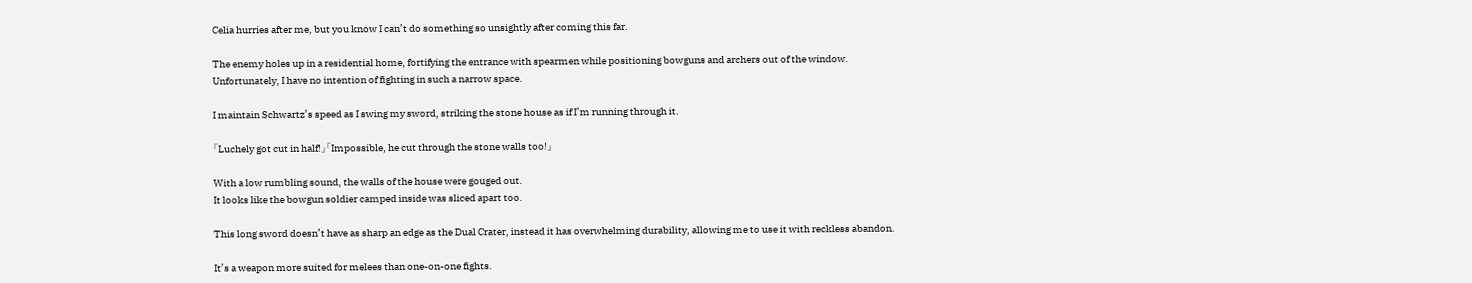Celia hurries after me, but you know I can’t do something so unsightly after coming this far.

The enemy holes up in a residential home, fortifying the entrance with spearmen while positioning bowguns and archers out of the window.
Unfortunately, I have no intention of fighting in such a narrow space.

I maintain Schwartz’s speed as I swing my sword, striking the stone house as if I’m running through it.

「Luchely got cut in half!」「Impossible, he cut through the stone walls too!」

With a low rumbling sound, the walls of the house were gouged out.
It looks like the bowgun soldier camped inside was sliced apart too.

This long sword doesn’t have as sharp an edge as the Dual Crater, instead it has overwhelming durability, allowing me to use it with reckless abandon.

It’s a weapon more suited for melees than one-on-one fights.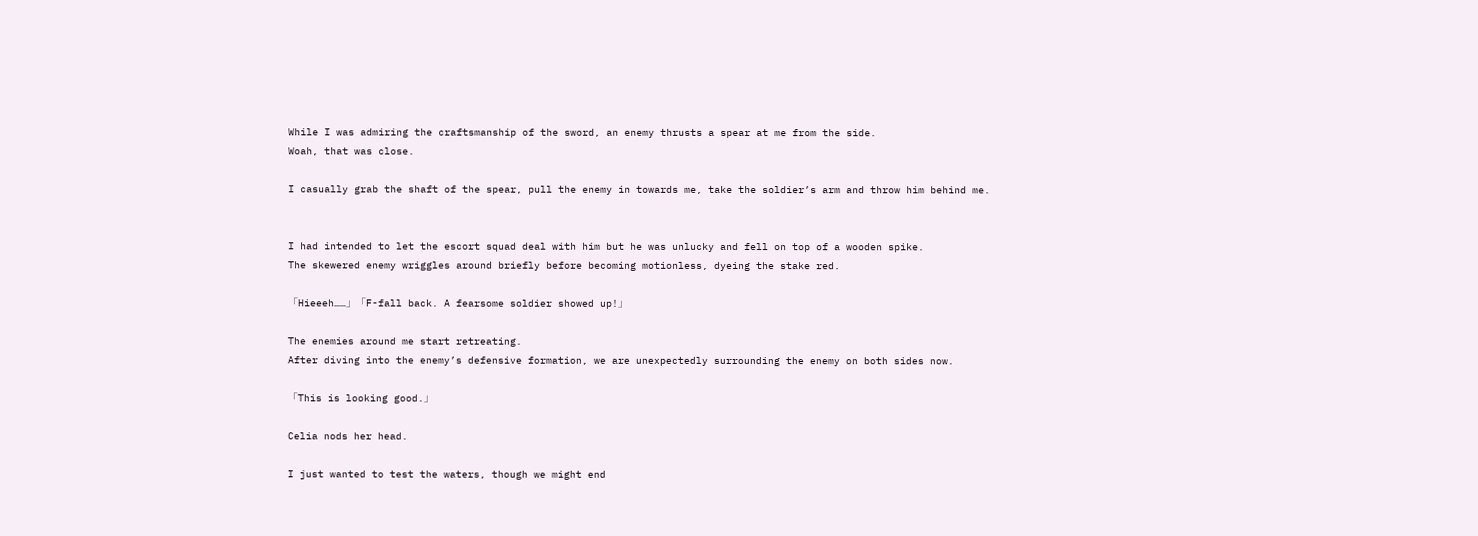While I was admiring the craftsmanship of the sword, an enemy thrusts a spear at me from the side.
Woah, that was close.

I casually grab the shaft of the spear, pull the enemy in towards me, take the soldier’s arm and throw him behind me.


I had intended to let the escort squad deal with him but he was unlucky and fell on top of a wooden spike.
The skewered enemy wriggles around briefly before becoming motionless, dyeing the stake red.

「Hieeeh……」「F-fall back. A fearsome soldier showed up!」

The enemies around me start retreating.
After diving into the enemy’s defensive formation, we are unexpectedly surrounding the enemy on both sides now.

「This is looking good.」

Celia nods her head.

I just wanted to test the waters, though we might end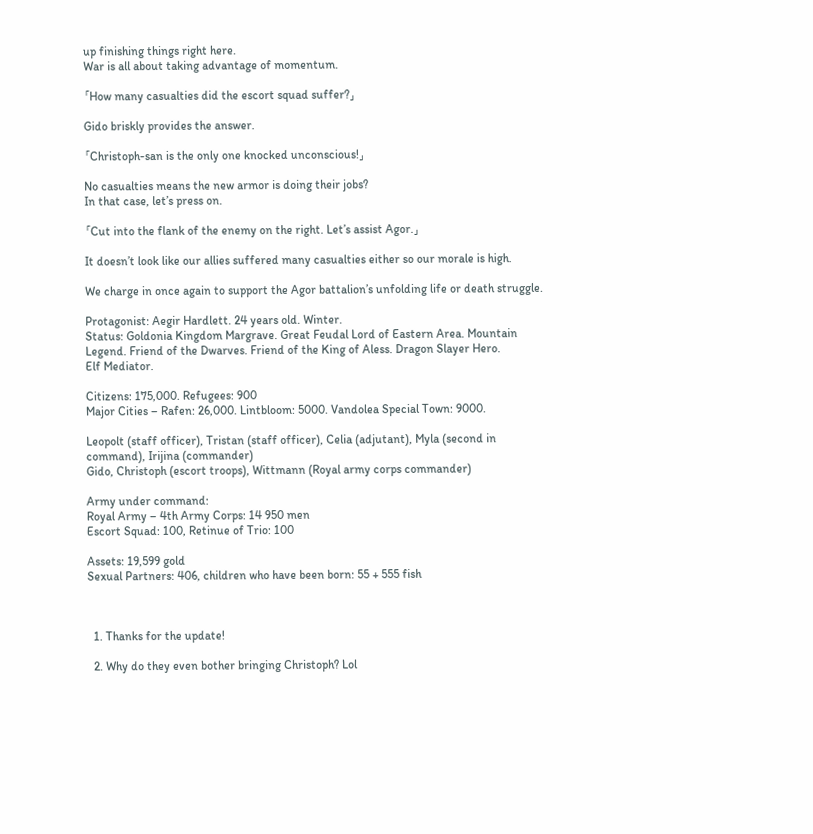up finishing things right here.
War is all about taking advantage of momentum.

「How many casualties did the escort squad suffer?」

Gido briskly provides the answer.

「Christoph-san is the only one knocked unconscious!」

No casualties means the new armor is doing their jobs?
In that case, let’s press on.

「Cut into the flank of the enemy on the right. Let’s assist Agor.」

It doesn’t look like our allies suffered many casualties either so our morale is high.

We charge in once again to support the Agor battalion’s unfolding life or death struggle.

Protagonist: Aegir Hardlett. 24 years old. Winter.
Status: Goldonia Kingdom Margrave. Great Feudal Lord of Eastern Area. Mountain Legend. Friend of the Dwarves. Friend of the King of Aless. Dragon Slayer Hero.
Elf Mediator.

Citizens: 175,000. Refugees: 900
Major Cities – Rafen: 26,000. Lintbloom: 5000. Vandolea Special Town: 9000.

Leopolt (staff officer), Tristan (staff officer), Celia (adjutant), Myla (second in command), Irijina (commander)
Gido, Christoph (escort troops), Wittmann (Royal army corps commander)

Army under command:
Royal Army – 4th Army Corps: 14 950 men
Escort Squad: 100, Retinue of Trio: 100

Assets: 19,599 gold
Sexual Partners: 406, children who have been born: 55 + 555 fish



  1. Thanks for the update!

  2. Why do they even bother bringing Christoph? Lol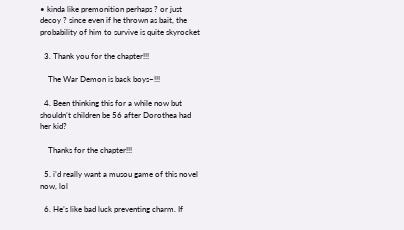• kinda like premonition perhaps ? or just decoy ? since even if he thrown as bait, the probability of him to survive is quite skyrocket

  3. Thank you for the chapter!!!

    The War Demon is back boys~!!!

  4. Been thinking this for a while now but shouldn’t children be 56 after Dorothea had her kid?

    Thanks for the chapter!!!

  5. i’d really want a musou game of this novel now, lol

  6. He’s like bad luck preventing charm. If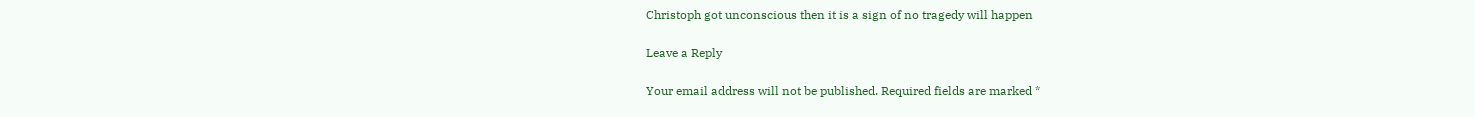Christoph got unconscious then it is a sign of no tragedy will happen

Leave a Reply

Your email address will not be published. Required fields are marked *